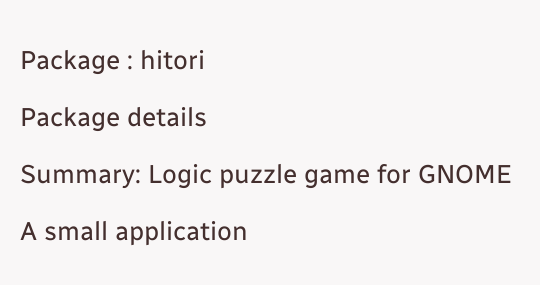Package : hitori

Package details

Summary: Logic puzzle game for GNOME

A small application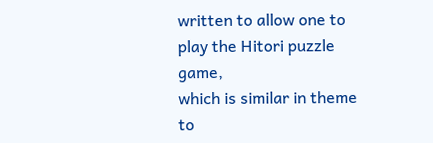written to allow one to play the Hitori puzzle game,
which is similar in theme to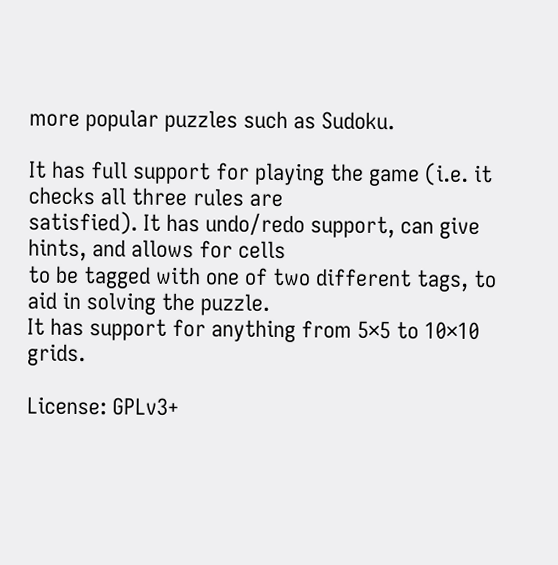more popular puzzles such as Sudoku.

It has full support for playing the game (i.e. it checks all three rules are
satisfied). It has undo/redo support, can give hints, and allows for cells
to be tagged with one of two different tags, to aid in solving the puzzle.
It has support for anything from 5×5 to 10×10 grids.

License: GPLv3+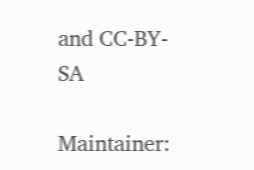and CC-BY-SA

Maintainer: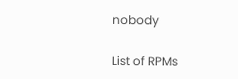nobody

List of RPMs